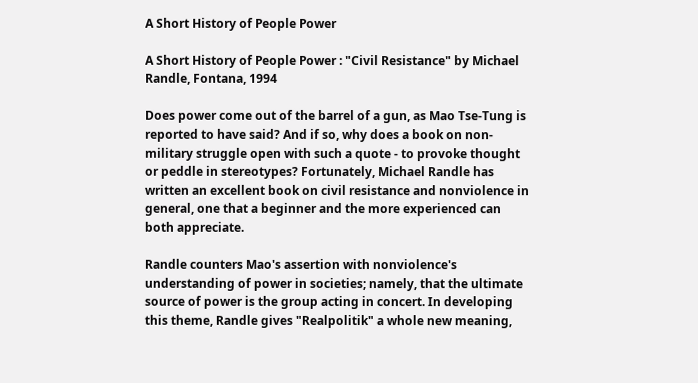A Short History of People Power

A Short History of People Power : "Civil Resistance" by Michael Randle, Fontana, 1994

Does power come out of the barrel of a gun, as Mao Tse-Tung is reported to have said? And if so, why does a book on non-military struggle open with such a quote - to provoke thought or peddle in stereotypes? Fortunately, Michael Randle has written an excellent book on civil resistance and nonviolence in general, one that a beginner and the more experienced can both appreciate.

Randle counters Mao's assertion with nonviolence's understanding of power in societies; namely, that the ultimate source of power is the group acting in concert. In developing this theme, Randle gives "Realpolitik" a whole new meaning,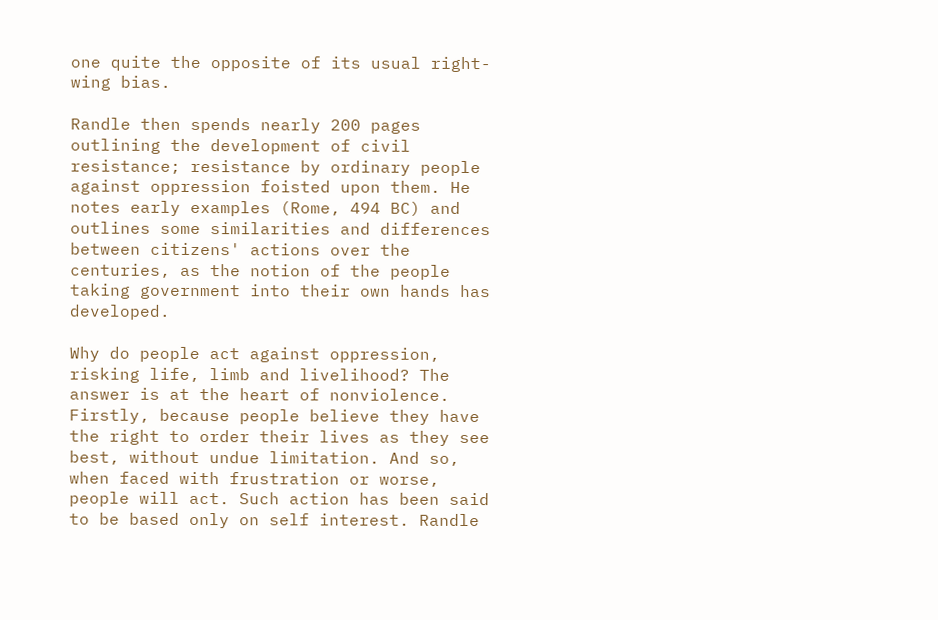one quite the opposite of its usual right-wing bias.

Randle then spends nearly 200 pages outlining the development of civil resistance; resistance by ordinary people against oppression foisted upon them. He notes early examples (Rome, 494 BC) and outlines some similarities and differences between citizens' actions over the centuries, as the notion of the people taking government into their own hands has developed.

Why do people act against oppression, risking life, limb and livelihood? The answer is at the heart of nonviolence. Firstly, because people believe they have the right to order their lives as they see best, without undue limitation. And so, when faced with frustration or worse, people will act. Such action has been said to be based only on self interest. Randle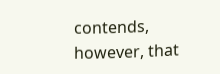contends, however, that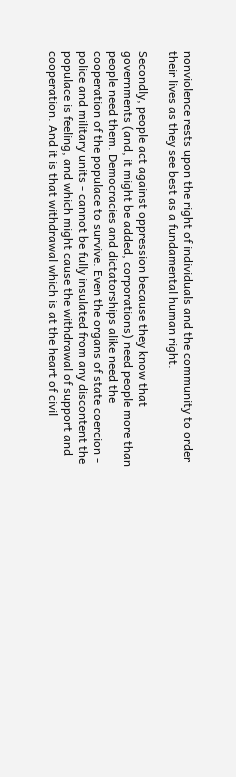nonviolence rests upon the right of individuals and the community to order their lives as they see best as a fundamental human right.

Secondly, people act against oppression because they know that governments (and, it might be added, corporations) need people more than people need them. Democracies and dictatorships alike need the cooperation of the populace to survive. Even the organs of state coercion - police and military units - cannot be fully insulated from any discontent the populace is feeling, and which might cause the withdrawal of support and cooperation. And it is that withdrawal which is at the heart of civil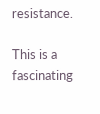resistance.

This is a fascinating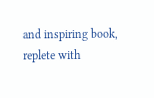and inspiring book, replete with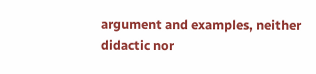argument and examples, neither didactic nor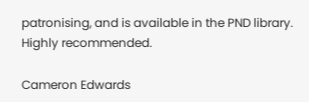patronising, and is available in the PND library. Highly recommended.

Cameron Edwards